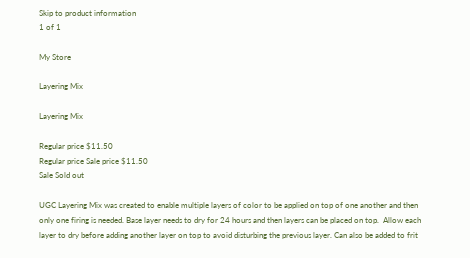Skip to product information
1 of 1

My Store

Layering Mix

Layering Mix

Regular price $11.50
Regular price Sale price $11.50
Sale Sold out

UGC Layering Mix was created to enable multiple layers of color to be applied on top of one another and then only one firing is needed. Base layer needs to dry for 24 hours and then layers can be placed on top.  Allow each layer to dry before adding another layer on top to avoid disturbing the previous layer. Can also be added to frit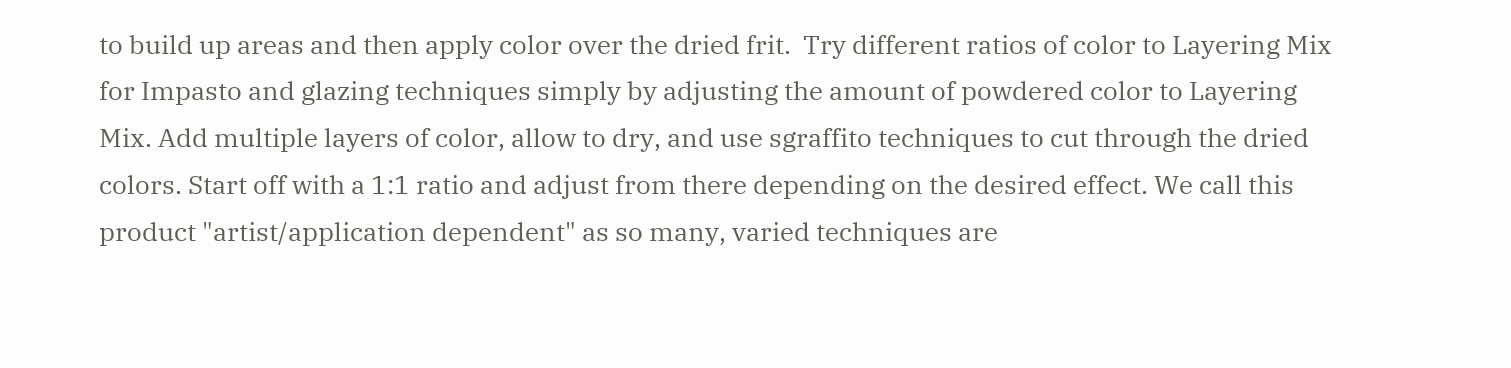to build up areas and then apply color over the dried frit.  Try different ratios of color to Layering Mix for Impasto and glazing techniques simply by adjusting the amount of powdered color to Layering Mix. Add multiple layers of color, allow to dry, and use sgraffito techniques to cut through the dried colors. Start off with a 1:1 ratio and adjust from there depending on the desired effect. We call this product "artist/application dependent" as so many, varied techniques are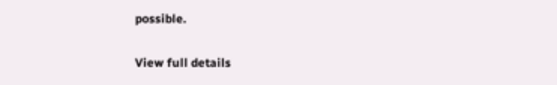possible.

View full details